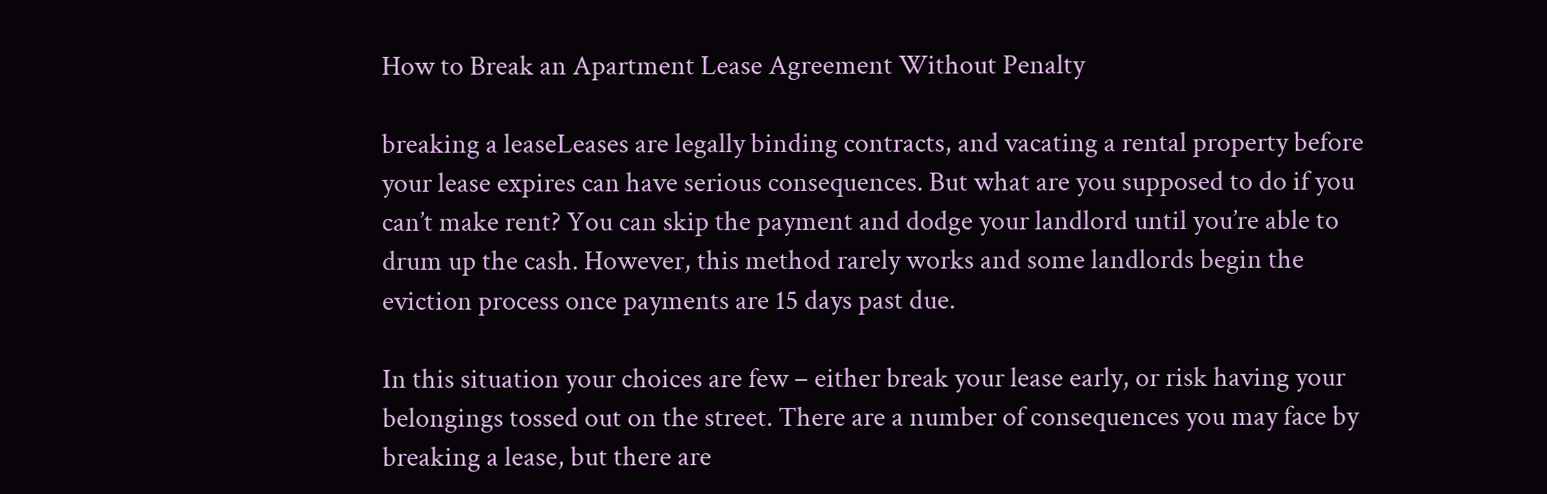How to Break an Apartment Lease Agreement Without Penalty

breaking a leaseLeases are legally binding contracts, and vacating a rental property before your lease expires can have serious consequences. But what are you supposed to do if you can’t make rent? You can skip the payment and dodge your landlord until you’re able to drum up the cash. However, this method rarely works and some landlords begin the eviction process once payments are 15 days past due.

In this situation your choices are few – either break your lease early, or risk having your belongings tossed out on the street. There are a number of consequences you may face by breaking a lease, but there are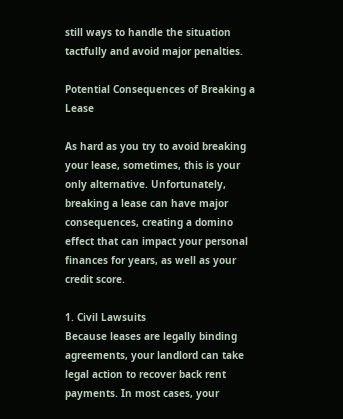still ways to handle the situation tactfully and avoid major penalties.

Potential Consequences of Breaking a Lease

As hard as you try to avoid breaking your lease, sometimes, this is your only alternative. Unfortunately, breaking a lease can have major consequences, creating a domino effect that can impact your personal finances for years, as well as your credit score.

1. Civil Lawsuits
Because leases are legally binding agreements, your landlord can take legal action to recover back rent payments. In most cases, your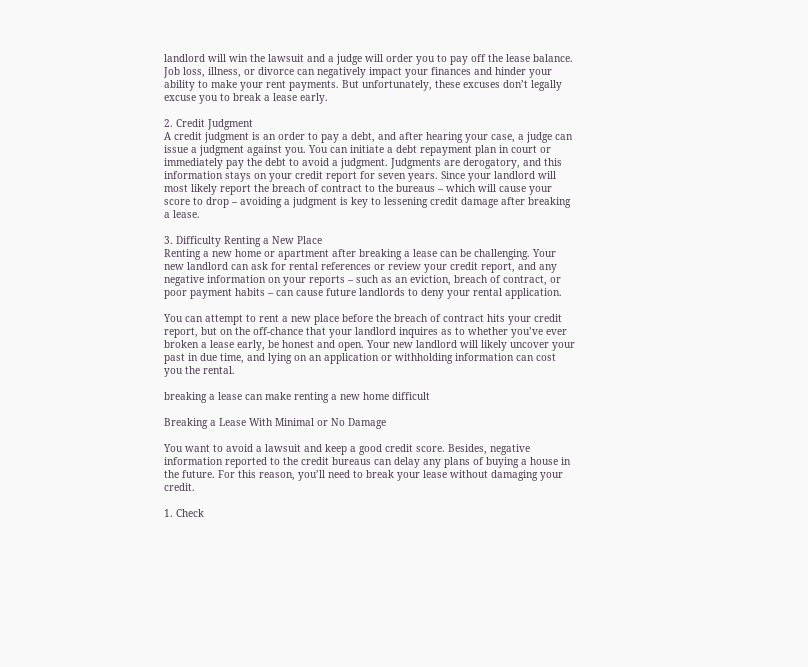landlord will win the lawsuit and a judge will order you to pay off the lease balance. Job loss, illness, or divorce can negatively impact your finances and hinder your ability to make your rent payments. But unfortunately, these excuses don’t legally excuse you to break a lease early.

2. Credit Judgment
A credit judgment is an order to pay a debt, and after hearing your case, a judge can issue a judgment against you. You can initiate a debt repayment plan in court or immediately pay the debt to avoid a judgment. Judgments are derogatory, and this information stays on your credit report for seven years. Since your landlord will most likely report the breach of contract to the bureaus – which will cause your score to drop – avoiding a judgment is key to lessening credit damage after breaking a lease.

3. Difficulty Renting a New Place
Renting a new home or apartment after breaking a lease can be challenging. Your new landlord can ask for rental references or review your credit report, and any negative information on your reports – such as an eviction, breach of contract, or poor payment habits – can cause future landlords to deny your rental application.

You can attempt to rent a new place before the breach of contract hits your credit report, but on the off-chance that your landlord inquires as to whether you’ve ever broken a lease early, be honest and open. Your new landlord will likely uncover your past in due time, and lying on an application or withholding information can cost you the rental.

breaking a lease can make renting a new home difficult

Breaking a Lease With Minimal or No Damage

You want to avoid a lawsuit and keep a good credit score. Besides, negative information reported to the credit bureaus can delay any plans of buying a house in the future. For this reason, you’ll need to break your lease without damaging your credit.

1. Check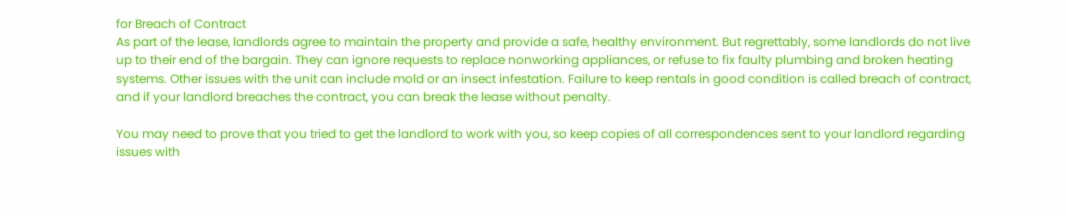for Breach of Contract
As part of the lease, landlords agree to maintain the property and provide a safe, healthy environment. But regrettably, some landlords do not live up to their end of the bargain. They can ignore requests to replace nonworking appliances, or refuse to fix faulty plumbing and broken heating systems. Other issues with the unit can include mold or an insect infestation. Failure to keep rentals in good condition is called breach of contract, and if your landlord breaches the contract, you can break the lease without penalty.

You may need to prove that you tried to get the landlord to work with you, so keep copies of all correspondences sent to your landlord regarding issues with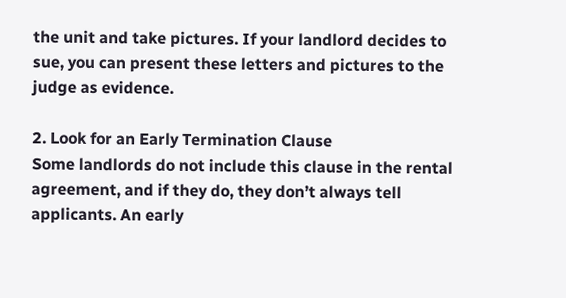the unit and take pictures. If your landlord decides to sue, you can present these letters and pictures to the judge as evidence.

2. Look for an Early Termination Clause
Some landlords do not include this clause in the rental agreement, and if they do, they don’t always tell applicants. An early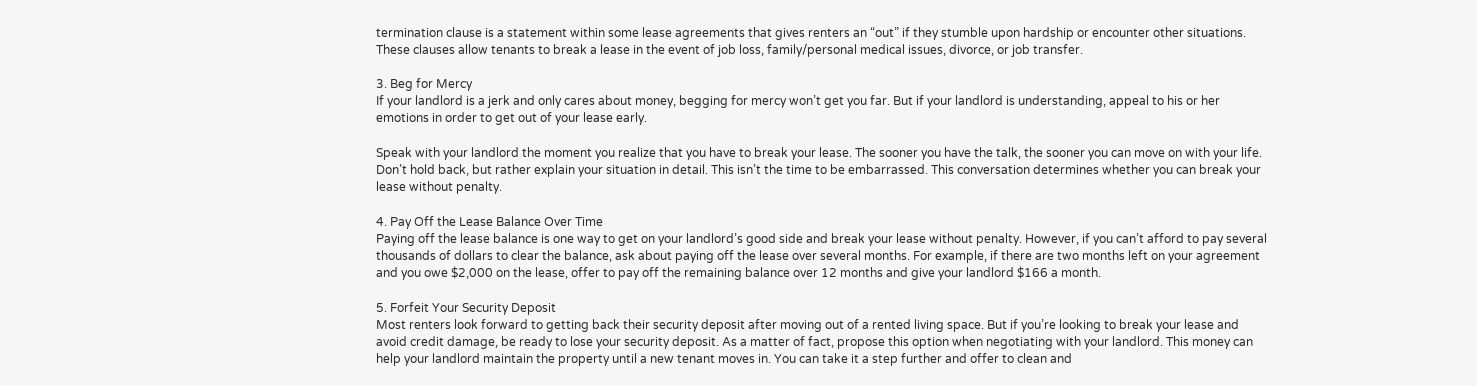termination clause is a statement within some lease agreements that gives renters an “out” if they stumble upon hardship or encounter other situations. These clauses allow tenants to break a lease in the event of job loss, family/personal medical issues, divorce, or job transfer.

3. Beg for Mercy
If your landlord is a jerk and only cares about money, begging for mercy won’t get you far. But if your landlord is understanding, appeal to his or her emotions in order to get out of your lease early.

Speak with your landlord the moment you realize that you have to break your lease. The sooner you have the talk, the sooner you can move on with your life. Don’t hold back, but rather explain your situation in detail. This isn’t the time to be embarrassed. This conversation determines whether you can break your lease without penalty.

4. Pay Off the Lease Balance Over Time
Paying off the lease balance is one way to get on your landlord’s good side and break your lease without penalty. However, if you can’t afford to pay several thousands of dollars to clear the balance, ask about paying off the lease over several months. For example, if there are two months left on your agreement and you owe $2,000 on the lease, offer to pay off the remaining balance over 12 months and give your landlord $166 a month.

5. Forfeit Your Security Deposit
Most renters look forward to getting back their security deposit after moving out of a rented living space. But if you’re looking to break your lease and avoid credit damage, be ready to lose your security deposit. As a matter of fact, propose this option when negotiating with your landlord. This money can help your landlord maintain the property until a new tenant moves in. You can take it a step further and offer to clean and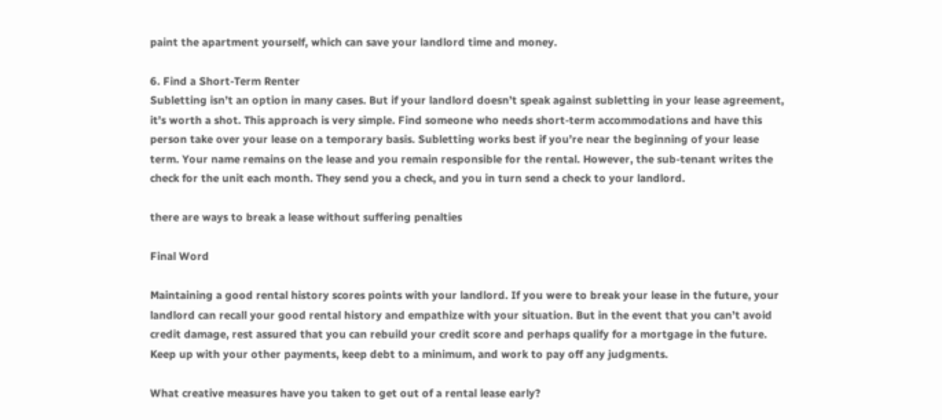paint the apartment yourself, which can save your landlord time and money.

6. Find a Short-Term Renter
Subletting isn’t an option in many cases. But if your landlord doesn’t speak against subletting in your lease agreement, it’s worth a shot. This approach is very simple. Find someone who needs short-term accommodations and have this person take over your lease on a temporary basis. Subletting works best if you’re near the beginning of your lease term. Your name remains on the lease and you remain responsible for the rental. However, the sub-tenant writes the check for the unit each month. They send you a check, and you in turn send a check to your landlord.

there are ways to break a lease without suffering penalties

Final Word

Maintaining a good rental history scores points with your landlord. If you were to break your lease in the future, your landlord can recall your good rental history and empathize with your situation. But in the event that you can’t avoid credit damage, rest assured that you can rebuild your credit score and perhaps qualify for a mortgage in the future. Keep up with your other payments, keep debt to a minimum, and work to pay off any judgments.

What creative measures have you taken to get out of a rental lease early?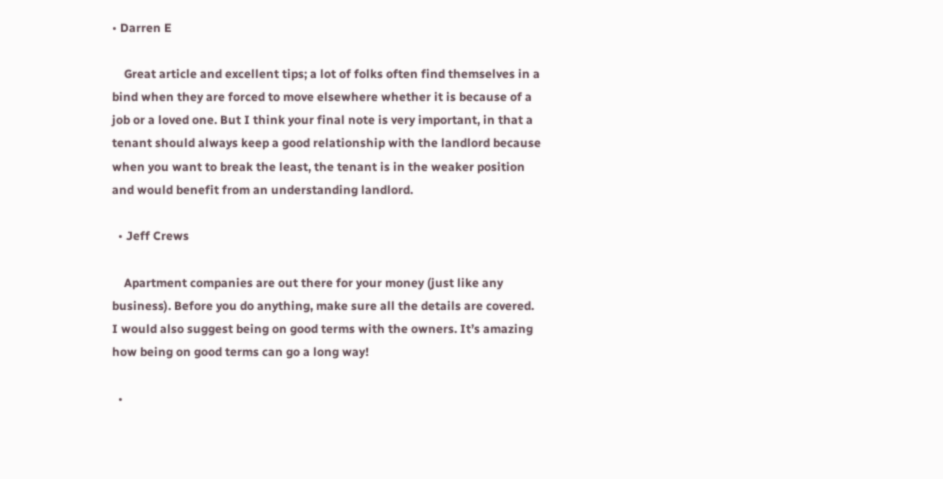• Darren E

    Great article and excellent tips; a lot of folks often find themselves in a bind when they are forced to move elsewhere whether it is because of a job or a loved one. But I think your final note is very important, in that a tenant should always keep a good relationship with the landlord because when you want to break the least, the tenant is in the weaker position and would benefit from an understanding landlord.

  • Jeff Crews

    Apartment companies are out there for your money (just like any business). Before you do anything, make sure all the details are covered. I would also suggest being on good terms with the owners. It’s amazing how being on good terms can go a long way!

  •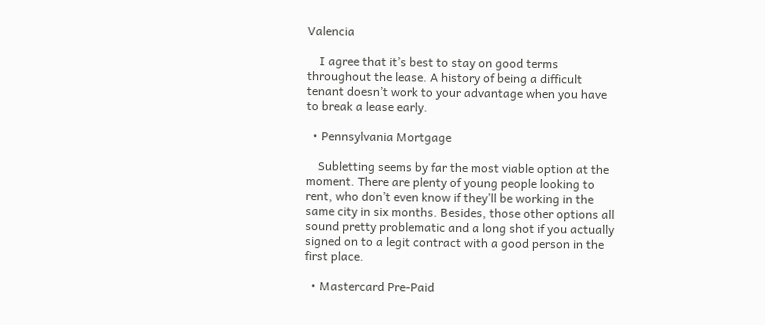Valencia

    I agree that it’s best to stay on good terms throughout the lease. A history of being a difficult tenant doesn’t work to your advantage when you have to break a lease early.

  • Pennsylvania Mortgage

    Subletting seems by far the most viable option at the moment. There are plenty of young people looking to rent, who don’t even know if they’ll be working in the same city in six months. Besides, those other options all sound pretty problematic and a long shot if you actually signed on to a legit contract with a good person in the first place.

  • Mastercard Pre-Paid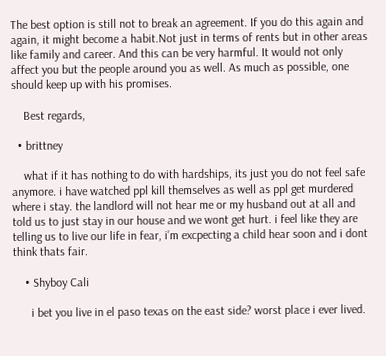The best option is still not to break an agreement. If you do this again and again, it might become a habit.Not just in terms of rents but in other areas like family and career. And this can be very harmful. It would not only affect you but the people around you as well. As much as possible, one should keep up with his promises.

    Best regards,

  • brittney

    what if it has nothing to do with hardships, its just you do not feel safe anymore. i have watched ppl kill themselves as well as ppl get murdered where i stay. the landlord will not hear me or my husband out at all and told us to just stay in our house and we wont get hurt. i feel like they are telling us to live our life in fear, i’m excpecting a child hear soon and i dont think thats fair.

    • Shyboy Cali

      i bet you live in el paso texas on the east side? worst place i ever lived.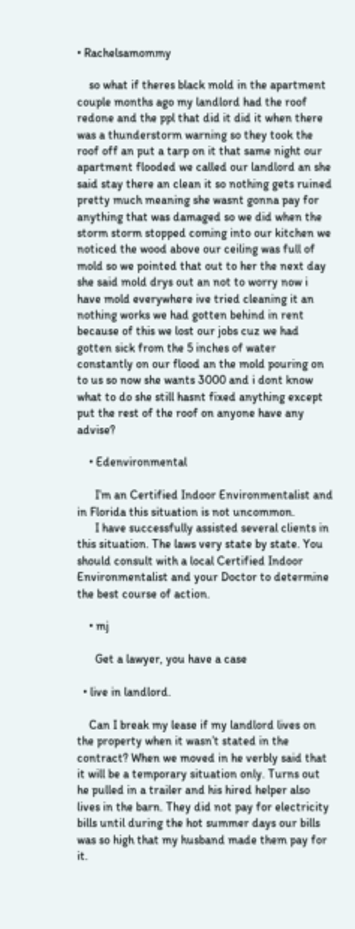• Rachelsamommy

    so what if theres black mold in the apartment couple months ago my landlord had the roof redone and the ppl that did it did it when there was a thunderstorm warning so they took the roof off an put a tarp on it that same night our apartment flooded we called our landlord an she said stay there an clean it so nothing gets ruined pretty much meaning she wasnt gonna pay for anything that was damaged so we did when the storm storm stopped coming into our kitchen we noticed the wood above our ceiling was full of mold so we pointed that out to her the next day she said mold drys out an not to worry now i have mold everywhere ive tried cleaning it an nothing works we had gotten behind in rent because of this we lost our jobs cuz we had gotten sick from the 5 inches of water constantly on our flood an the mold pouring on to us so now she wants 3000 and i dont know what to do she still hasnt fixed anything except put the rest of the roof on anyone have any advise?

    • Edenvironmental

      I’m an Certified Indoor Environmentalist and in Florida this situation is not uncommon.
      I have successfully assisted several clients in this situation. The laws very state by state. You should consult with a local Certified Indoor Environmentalist and your Doctor to determine the best course of action.

    • mj

      Get a lawyer, you have a case

  • live in landlord.

    Can I break my lease if my landlord lives on the property when it wasn’t stated in the contract? When we moved in he verbly said that it will be a temporary situation only. Turns out he pulled in a trailer and his hired helper also lives in the barn. They did not pay for electricity bills until during the hot summer days our bills was so high that my husband made them pay for it.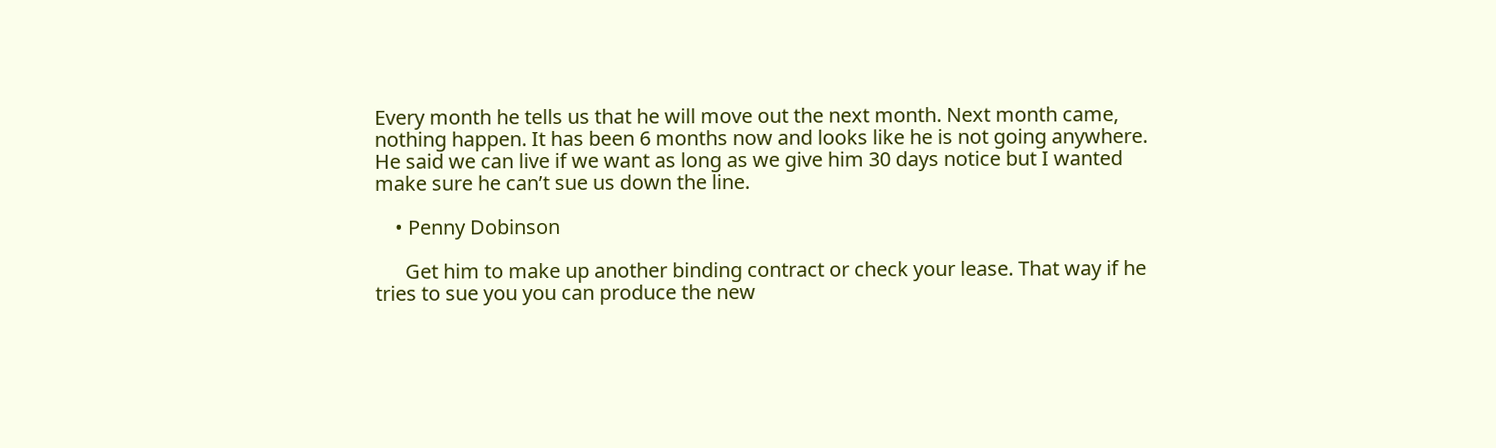Every month he tells us that he will move out the next month. Next month came, nothing happen. It has been 6 months now and looks like he is not going anywhere. He said we can live if we want as long as we give him 30 days notice but I wanted make sure he can’t sue us down the line.

    • Penny Dobinson

      Get him to make up another binding contract or check your lease. That way if he tries to sue you you can produce the new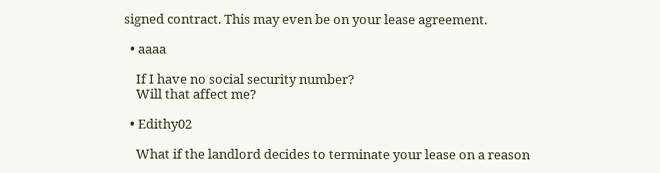signed contract. This may even be on your lease agreement.

  • aaaa

    If I have no social security number?
    Will that affect me?

  • Edithy02

    What if the landlord decides to terminate your lease on a reason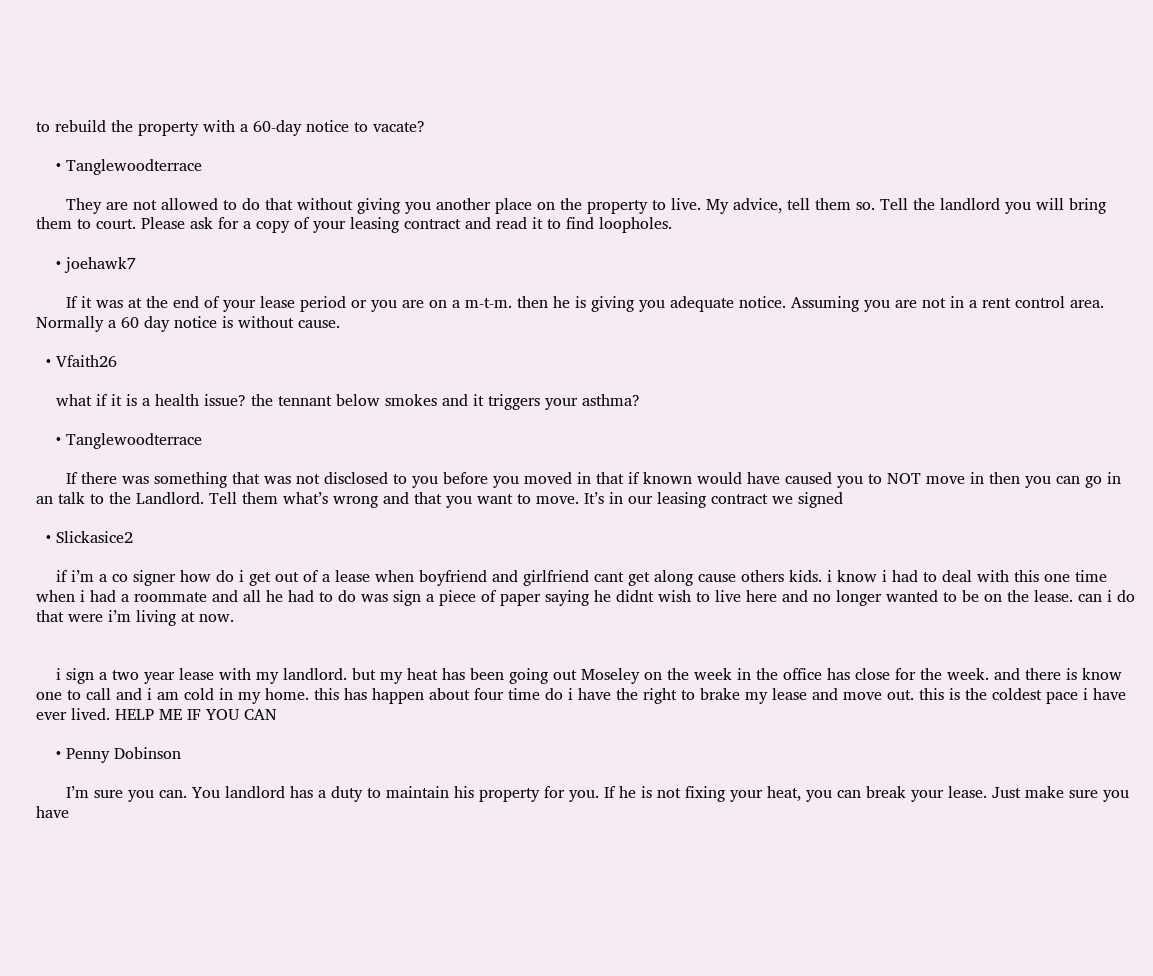to rebuild the property with a 60-day notice to vacate?

    • Tanglewoodterrace

      They are not allowed to do that without giving you another place on the property to live. My advice, tell them so. Tell the landlord you will bring them to court. Please ask for a copy of your leasing contract and read it to find loopholes.

    • joehawk7

      If it was at the end of your lease period or you are on a m-t-m. then he is giving you adequate notice. Assuming you are not in a rent control area. Normally a 60 day notice is without cause.

  • Vfaith26

    what if it is a health issue? the tennant below smokes and it triggers your asthma?

    • Tanglewoodterrace

      If there was something that was not disclosed to you before you moved in that if known would have caused you to NOT move in then you can go in an talk to the Landlord. Tell them what’s wrong and that you want to move. It’s in our leasing contract we signed

  • Slickasice2

    if i’m a co signer how do i get out of a lease when boyfriend and girlfriend cant get along cause others kids. i know i had to deal with this one time when i had a roommate and all he had to do was sign a piece of paper saying he didnt wish to live here and no longer wanted to be on the lease. can i do that were i’m living at now.


    i sign a two year lease with my landlord. but my heat has been going out Moseley on the week in the office has close for the week. and there is know one to call and i am cold in my home. this has happen about four time do i have the right to brake my lease and move out. this is the coldest pace i have ever lived. HELP ME IF YOU CAN

    • Penny Dobinson

      I’m sure you can. You landlord has a duty to maintain his property for you. If he is not fixing your heat, you can break your lease. Just make sure you have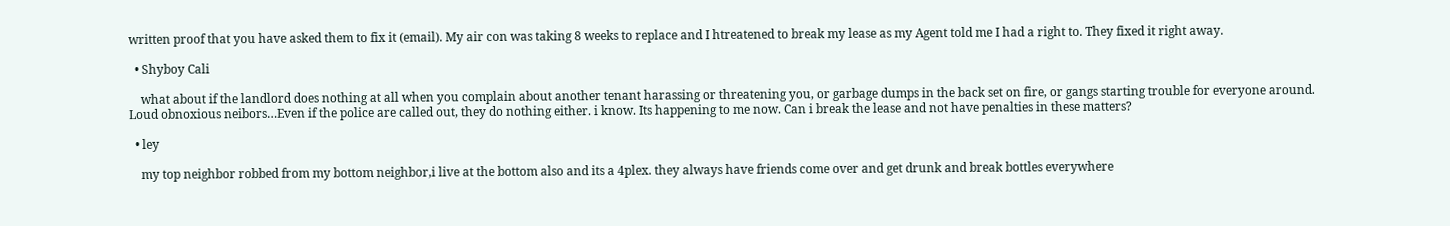written proof that you have asked them to fix it (email). My air con was taking 8 weeks to replace and I htreatened to break my lease as my Agent told me I had a right to. They fixed it right away.

  • Shyboy Cali

    what about if the landlord does nothing at all when you complain about another tenant harassing or threatening you, or garbage dumps in the back set on fire, or gangs starting trouble for everyone around. Loud obnoxious neibors…Even if the police are called out, they do nothing either. i know. Its happening to me now. Can i break the lease and not have penalties in these matters?

  • ley

    my top neighbor robbed from my bottom neighbor,i live at the bottom also and its a 4plex. they always have friends come over and get drunk and break bottles everywhere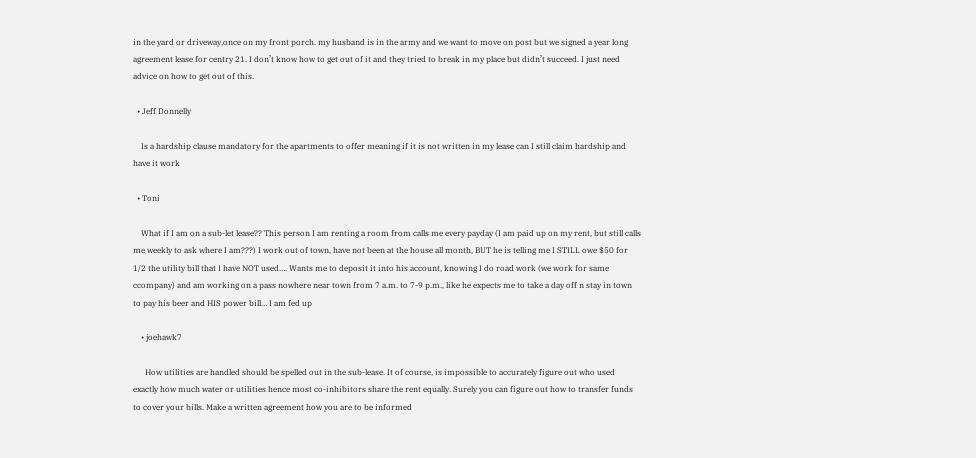in the yard or driveway,once on my front porch. my husband is in the army and we want to move on post but we signed a year long agreement lease for centry 21. I don’t know how to get out of it and they tried to break in my place but didn’t succeed. I just need advice on how to get out of this.

  • Jeff Donnelly

    Is a hardship clause mandatory for the apartments to offer meaning if it is not written in my lease can I still claim hardship and have it work

  • Toni

    What if I am on a sub-let lease?? This person I am renting a room from calls me every payday (I am paid up on my rent, but still calls me weekly to ask where I am???) I work out of town, have not been at the house all month, BUT he is telling me I STILL owe $50 for 1/2 the utility bill that I have NOT used…. Wants me to deposit it into his account, knowing I do road work (we work for same ccompany) and am working on a pass nowhere near town from 7 a.m. to 7-9 p.m., like he expects me to take a day off n stay in town to pay his beer and HIS power bill… I am fed up

    • joehawk7

      How utilities are handled should be spelled out in the sub-lease. It of course, is impossible to accurately figure out who used exactly how much water or utilities hence most co-inhibitors share the rent equally. Surely you can figure out how to transfer funds to cover your bills. Make a written agreement how you are to be informed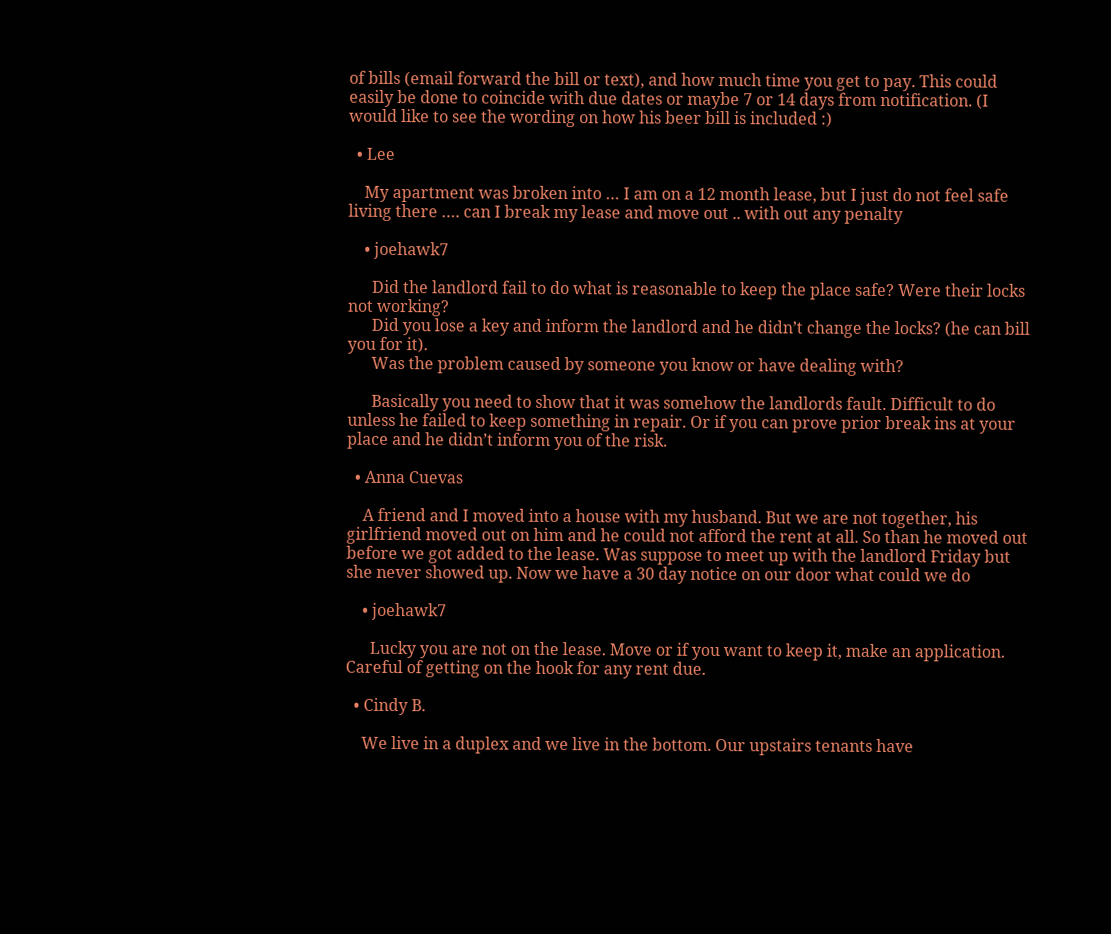of bills (email forward the bill or text), and how much time you get to pay. This could easily be done to coincide with due dates or maybe 7 or 14 days from notification. (I would like to see the wording on how his beer bill is included :)

  • Lee

    My apartment was broken into … I am on a 12 month lease, but I just do not feel safe living there …. can I break my lease and move out .. with out any penalty

    • joehawk7

      Did the landlord fail to do what is reasonable to keep the place safe? Were their locks not working?
      Did you lose a key and inform the landlord and he didn’t change the locks? (he can bill you for it).
      Was the problem caused by someone you know or have dealing with?

      Basically you need to show that it was somehow the landlords fault. Difficult to do unless he failed to keep something in repair. Or if you can prove prior break ins at your place and he didn’t inform you of the risk.

  • Anna Cuevas

    A friend and I moved into a house with my husband. But we are not together, his girlfriend moved out on him and he could not afford the rent at all. So than he moved out before we got added to the lease. Was suppose to meet up with the landlord Friday but she never showed up. Now we have a 30 day notice on our door what could we do

    • joehawk7

      Lucky you are not on the lease. Move or if you want to keep it, make an application. Careful of getting on the hook for any rent due.

  • Cindy B.

    We live in a duplex and we live in the bottom. Our upstairs tenants have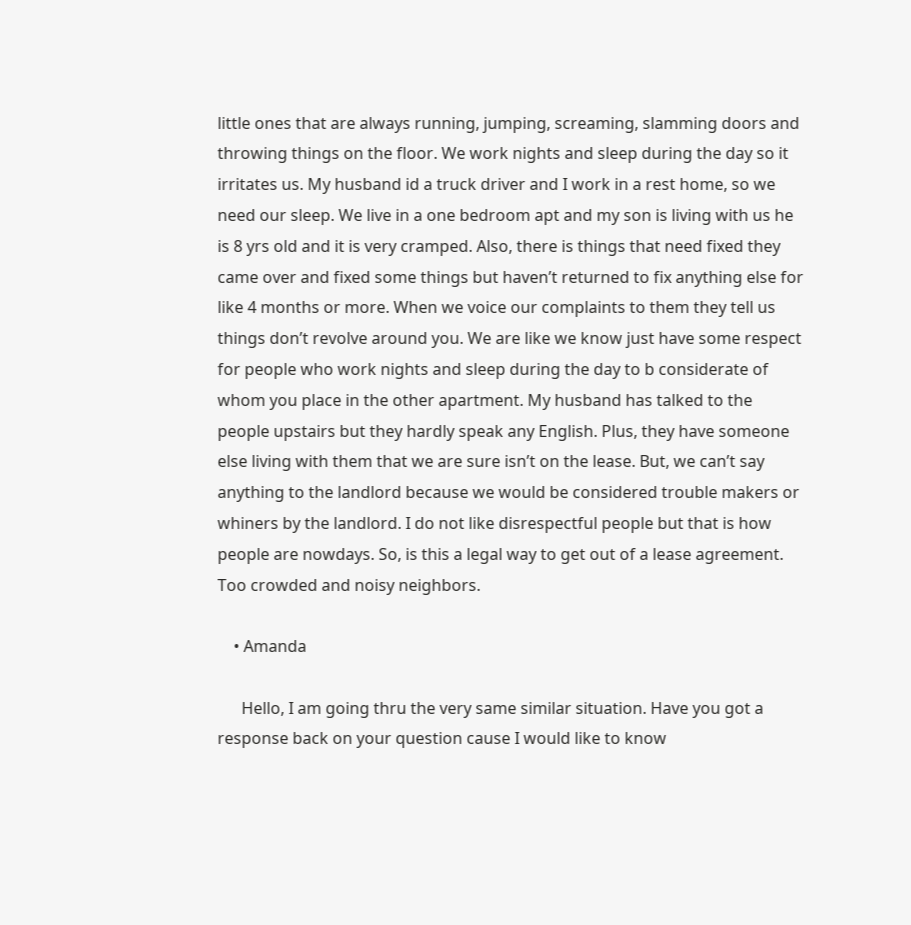little ones that are always running, jumping, screaming, slamming doors and throwing things on the floor. We work nights and sleep during the day so it irritates us. My husband id a truck driver and I work in a rest home, so we need our sleep. We live in a one bedroom apt and my son is living with us he is 8 yrs old and it is very cramped. Also, there is things that need fixed they came over and fixed some things but haven’t returned to fix anything else for like 4 months or more. When we voice our complaints to them they tell us things don’t revolve around you. We are like we know just have some respect for people who work nights and sleep during the day to b considerate of whom you place in the other apartment. My husband has talked to the people upstairs but they hardly speak any English. Plus, they have someone else living with them that we are sure isn’t on the lease. But, we can’t say anything to the landlord because we would be considered trouble makers or whiners by the landlord. I do not like disrespectful people but that is how people are nowdays. So, is this a legal way to get out of a lease agreement. Too crowded and noisy neighbors.

    • Amanda

      Hello, I am going thru the very same similar situation. Have you got a response back on your question cause I would like to know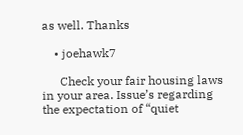as well. Thanks

    • joehawk7

      Check your fair housing laws in your area. Issue’s regarding the expectation of “quiet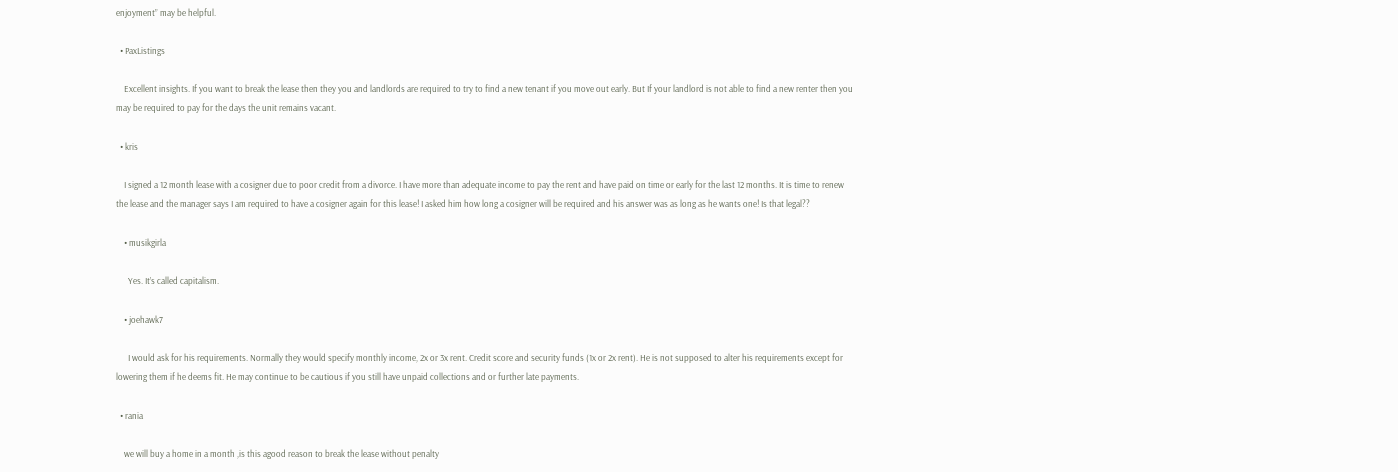enjoyment” may be helpful.

  • PaxListings

    Excellent insights. If you want to break the lease then they you and landlords are required to try to find a new tenant if you move out early. But If your landlord is not able to find a new renter then you may be required to pay for the days the unit remains vacant.

  • kris

    I signed a 12 month lease with a cosigner due to poor credit from a divorce. I have more than adequate income to pay the rent and have paid on time or early for the last 12 months. It is time to renew the lease and the manager says I am required to have a cosigner again for this lease! I asked him how long a cosigner will be required and his answer was as long as he wants one! Is that legal??

    • musikgirla

      Yes. It’s called capitalism.

    • joehawk7

      I would ask for his requirements. Normally they would specify monthly income, 2x or 3x rent. Credit score and security funds (1x or 2x rent). He is not supposed to alter his requirements except for lowering them if he deems fit. He may continue to be cautious if you still have unpaid collections and or further late payments.

  • rania

    we will buy a home in a month ,is this agood reason to break the lease without penalty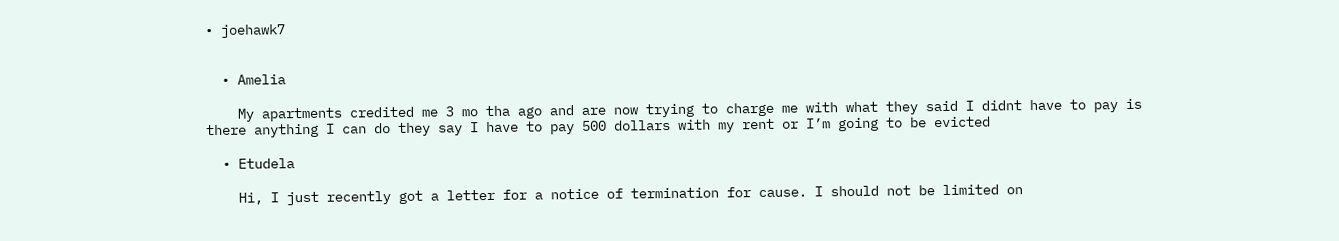• joehawk7


  • Amelia

    My apartments credited me 3 mo tha ago and are now trying to charge me with what they said I didnt have to pay is there anything I can do they say I have to pay 500 dollars with my rent or I’m going to be evicted

  • Etudela

    Hi, I just recently got a letter for a notice of termination for cause. I should not be limited on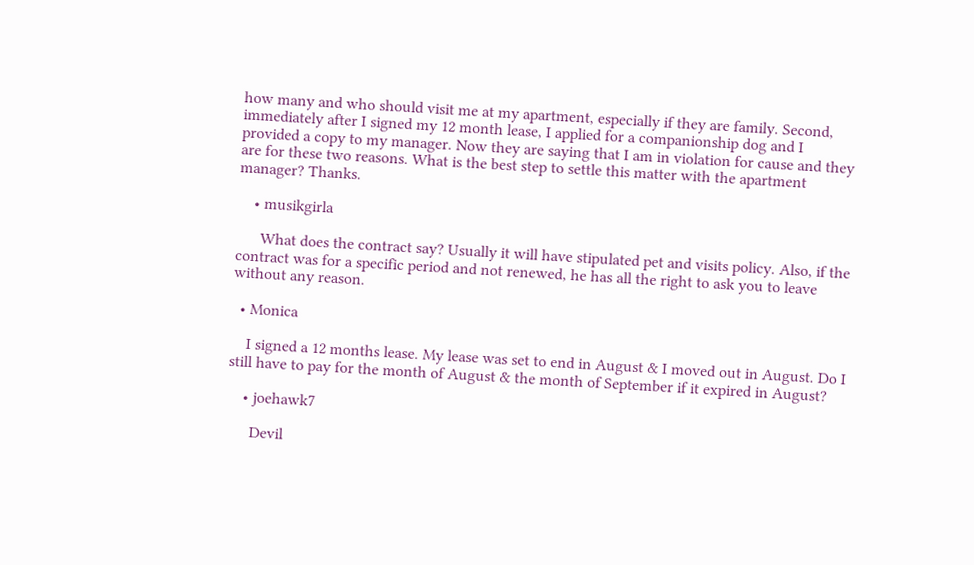how many and who should visit me at my apartment, especially if they are family. Second, immediately after I signed my 12 month lease, I applied for a companionship dog and I provided a copy to my manager. Now they are saying that I am in violation for cause and they are for these two reasons. What is the best step to settle this matter with the apartment manager? Thanks.

    • musikgirla

      What does the contract say? Usually it will have stipulated pet and visits policy. Also, if the contract was for a specific period and not renewed, he has all the right to ask you to leave without any reason.

  • Monica

    I signed a 12 months lease. My lease was set to end in August & I moved out in August. Do I still have to pay for the month of August & the month of September if it expired in August?

    • joehawk7

      Devil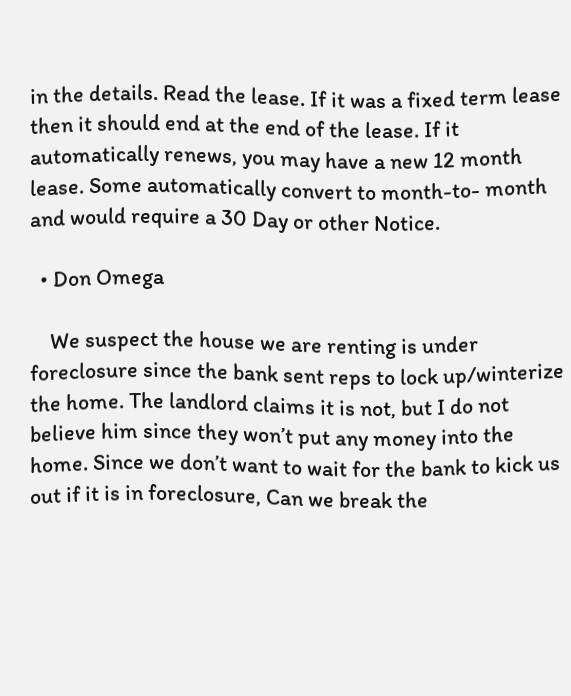in the details. Read the lease. If it was a fixed term lease then it should end at the end of the lease. If it automatically renews, you may have a new 12 month lease. Some automatically convert to month-to- month and would require a 30 Day or other Notice.

  • Don Omega

    We suspect the house we are renting is under foreclosure since the bank sent reps to lock up/winterize the home. The landlord claims it is not, but I do not believe him since they won’t put any money into the home. Since we don’t want to wait for the bank to kick us out if it is in foreclosure, Can we break the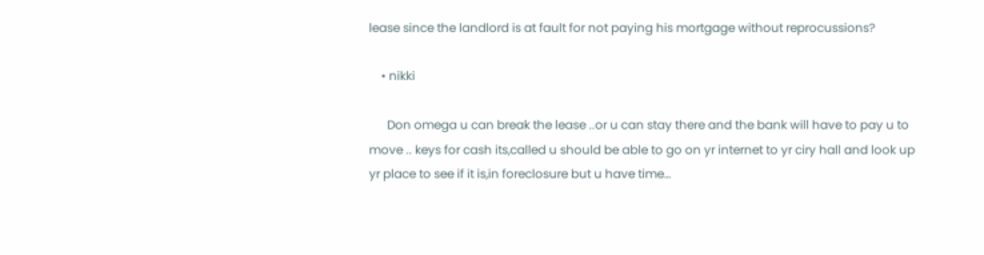lease since the landlord is at fault for not paying his mortgage without reprocussions?

    • nikki

      Don omega u can break the lease ..or u can stay there and the bank will have to pay u to move .. keys for cash its,called u should be able to go on yr internet to yr ciry hall and look up yr place to see if it is,in foreclosure but u have time…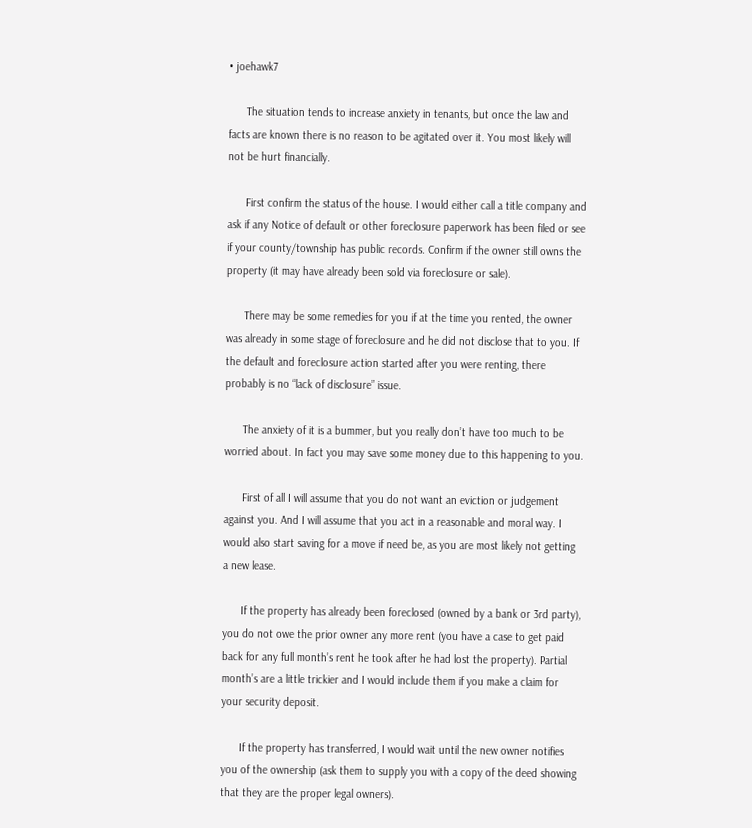• joehawk7

      The situation tends to increase anxiety in tenants, but once the law and facts are known there is no reason to be agitated over it. You most likely will not be hurt financially.

      First confirm the status of the house. I would either call a title company and ask if any Notice of default or other foreclosure paperwork has been filed or see if your county/township has public records. Confirm if the owner still owns the property (it may have already been sold via foreclosure or sale).

      There may be some remedies for you if at the time you rented, the owner was already in some stage of foreclosure and he did not disclose that to you. If the default and foreclosure action started after you were renting, there probably is no “lack of disclosure” issue.

      The anxiety of it is a bummer, but you really don’t have too much to be worried about. In fact you may save some money due to this happening to you.

      First of all I will assume that you do not want an eviction or judgement against you. And I will assume that you act in a reasonable and moral way. I would also start saving for a move if need be, as you are most likely not getting a new lease.

      If the property has already been foreclosed (owned by a bank or 3rd party), you do not owe the prior owner any more rent (you have a case to get paid back for any full month’s rent he took after he had lost the property). Partial month’s are a little trickier and I would include them if you make a claim for your security deposit.

      If the property has transferred, I would wait until the new owner notifies you of the ownership (ask them to supply you with a copy of the deed showing that they are the proper legal owners).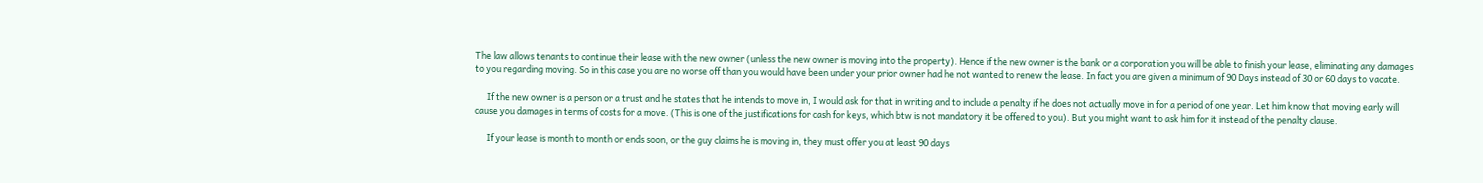The law allows tenants to continue their lease with the new owner (unless the new owner is moving into the property). Hence if the new owner is the bank or a corporation you will be able to finish your lease, eliminating any damages to you regarding moving. So in this case you are no worse off than you would have been under your prior owner had he not wanted to renew the lease. In fact you are given a minimum of 90 Days instead of 30 or 60 days to vacate.

      If the new owner is a person or a trust and he states that he intends to move in, I would ask for that in writing and to include a penalty if he does not actually move in for a period of one year. Let him know that moving early will cause you damages in terms of costs for a move. (This is one of the justifications for cash for keys, which btw is not mandatory it be offered to you). But you might want to ask him for it instead of the penalty clause.

      If your lease is month to month or ends soon, or the guy claims he is moving in, they must offer you at least 90 days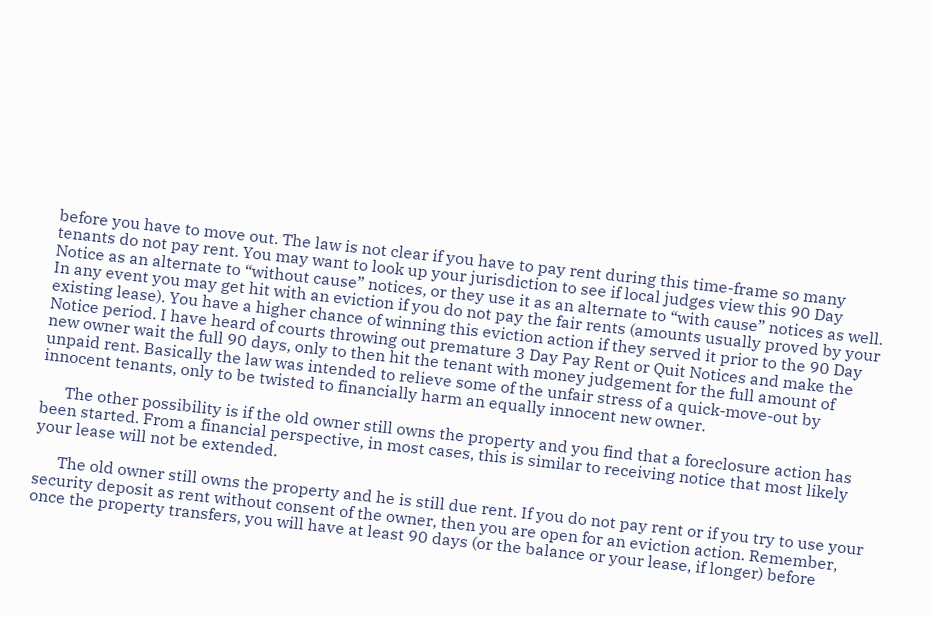before you have to move out. The law is not clear if you have to pay rent during this time-frame so many tenants do not pay rent. You may want to look up your jurisdiction to see if local judges view this 90 Day Notice as an alternate to “without cause” notices, or they use it as an alternate to “with cause” notices as well. In any event you may get hit with an eviction if you do not pay the fair rents (amounts usually proved by your existing lease). You have a higher chance of winning this eviction action if they served it prior to the 90 Day Notice period. I have heard of courts throwing out premature 3 Day Pay Rent or Quit Notices and make the new owner wait the full 90 days, only to then hit the tenant with money judgement for the full amount of unpaid rent. Basically the law was intended to relieve some of the unfair stress of a quick-move-out by innocent tenants, only to be twisted to financially harm an equally innocent new owner.

      The other possibility is if the old owner still owns the property and you find that a foreclosure action has been started. From a financial perspective, in most cases, this is similar to receiving notice that most likely your lease will not be extended.

      The old owner still owns the property and he is still due rent. If you do not pay rent or if you try to use your security deposit as rent without consent of the owner, then you are open for an eviction action. Remember, once the property transfers, you will have at least 90 days (or the balance or your lease, if longer) before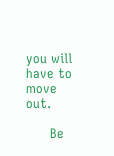you will have to move out.

      Be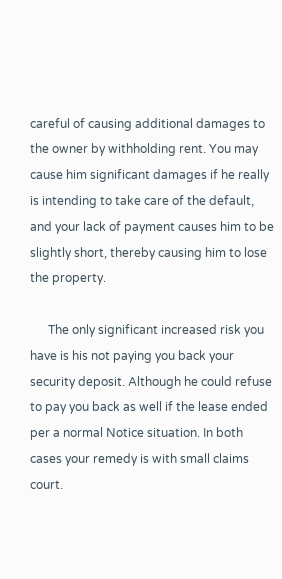careful of causing additional damages to the owner by withholding rent. You may cause him significant damages if he really is intending to take care of the default, and your lack of payment causes him to be slightly short, thereby causing him to lose the property.

      The only significant increased risk you have is his not paying you back your security deposit. Although he could refuse to pay you back as well if the lease ended per a normal Notice situation. In both cases your remedy is with small claims court.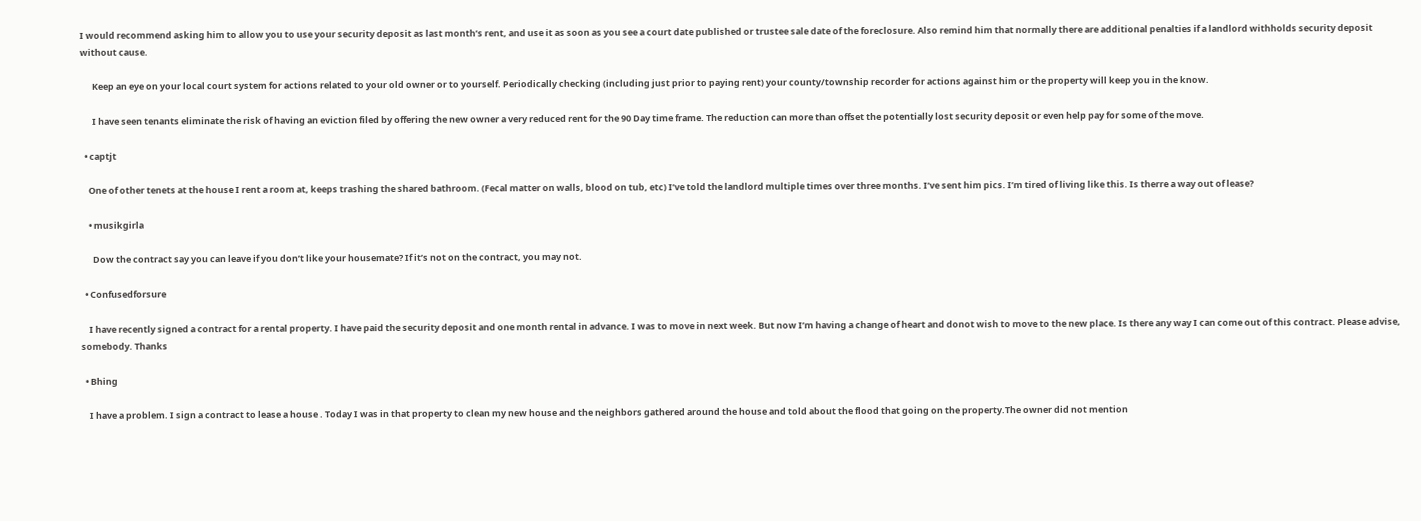I would recommend asking him to allow you to use your security deposit as last month’s rent, and use it as soon as you see a court date published or trustee sale date of the foreclosure. Also remind him that normally there are additional penalties if a landlord withholds security deposit without cause.

      Keep an eye on your local court system for actions related to your old owner or to yourself. Periodically checking (including just prior to paying rent) your county/township recorder for actions against him or the property will keep you in the know.

      I have seen tenants eliminate the risk of having an eviction filed by offering the new owner a very reduced rent for the 90 Day time frame. The reduction can more than offset the potentially lost security deposit or even help pay for some of the move.

  • captjt

    One of other tenets at the house I rent a room at, keeps trashing the shared bathroom. (Fecal matter on walls, blood on tub, etc) I’ve told the landlord multiple times over three months. I’ve sent him pics. I’m tired of living like this. Is therre a way out of lease?

    • musikgirla

      Dow the contract say you can leave if you don’t like your housemate? If it’s not on the contract, you may not.

  • Confusedforsure

    I have recently signed a contract for a rental property. I have paid the security deposit and one month rental in advance. I was to move in next week. But now I’m having a change of heart and donot wish to move to the new place. Is there any way I can come out of this contract. Please advise, somebody. Thanks

  • Bhing

    I have a problem. I sign a contract to lease a house . Today I was in that property to clean my new house and the neighbors gathered around the house and told about the flood that going on the property.The owner did not mention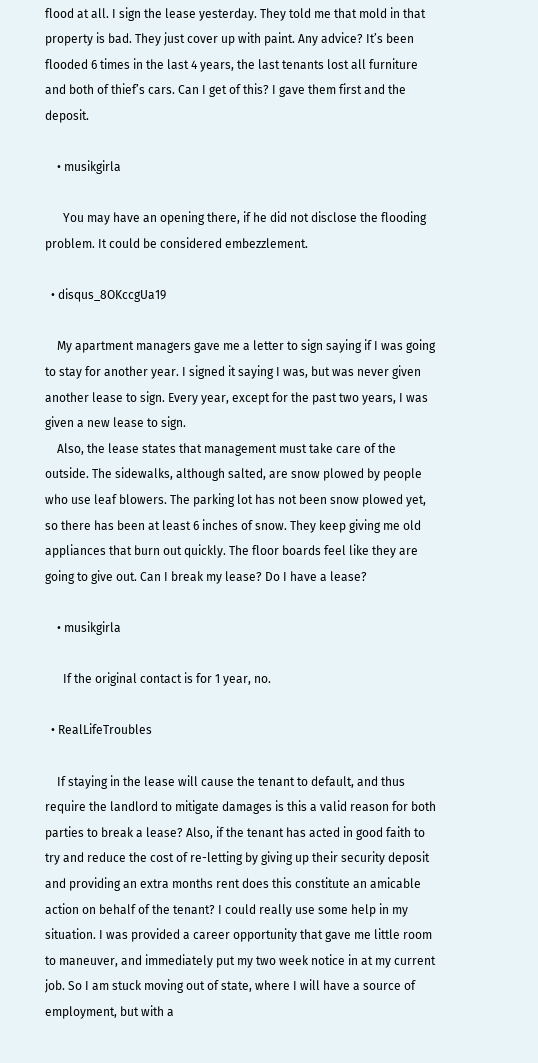flood at all. I sign the lease yesterday. They told me that mold in that property is bad. They just cover up with paint. Any advice? It’s been flooded 6 times in the last 4 years, the last tenants lost all furniture and both of thief’s cars. Can I get of this? I gave them first and the deposit.

    • musikgirla

      You may have an opening there, if he did not disclose the flooding problem. It could be considered embezzlement.

  • disqus_8OKccgUa19

    My apartment managers gave me a letter to sign saying if I was going to stay for another year. I signed it saying I was, but was never given another lease to sign. Every year, except for the past two years, I was given a new lease to sign.
    Also, the lease states that management must take care of the outside. The sidewalks, although salted, are snow plowed by people who use leaf blowers. The parking lot has not been snow plowed yet, so there has been at least 6 inches of snow. They keep giving me old appliances that burn out quickly. The floor boards feel like they are going to give out. Can I break my lease? Do I have a lease?

    • musikgirla

      If the original contact is for 1 year, no.

  • RealLifeTroubles

    If staying in the lease will cause the tenant to default, and thus require the landlord to mitigate damages is this a valid reason for both parties to break a lease? Also, if the tenant has acted in good faith to try and reduce the cost of re-letting by giving up their security deposit and providing an extra months rent does this constitute an amicable action on behalf of the tenant? I could really use some help in my situation. I was provided a career opportunity that gave me little room to maneuver, and immediately put my two week notice in at my current job. So I am stuck moving out of state, where I will have a source of employment, but with a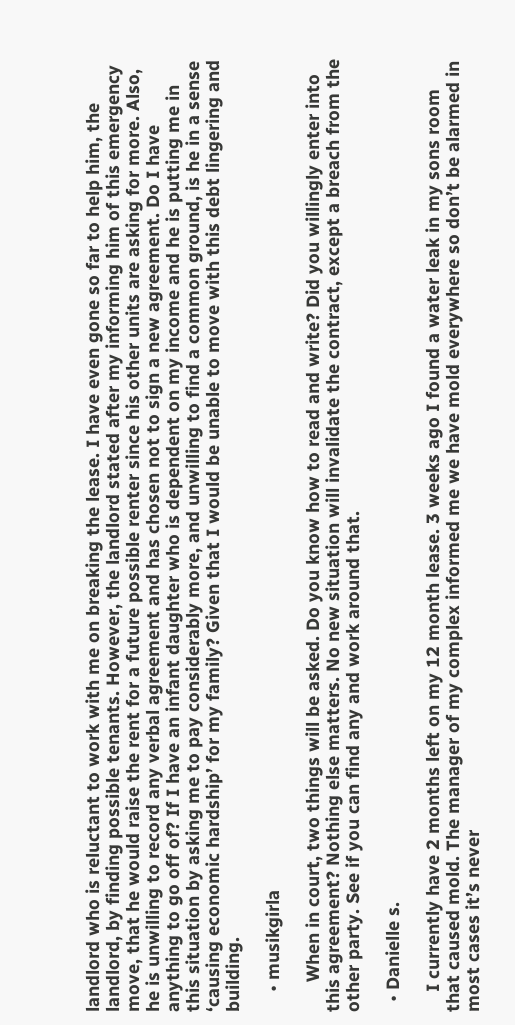landlord who is reluctant to work with me on breaking the lease. I have even gone so far to help him, the landlord, by finding possible tenants. However, the landlord stated after my informing him of this emergency move, that he would raise the rent for a future possible renter since his other units are asking for more. Also, he is unwilling to record any verbal agreement and has chosen not to sign a new agreement. Do I have anything to go off of? If I have an infant daughter who is dependent on my income and he is putting me in this situation by asking me to pay considerably more, and unwilling to find a common ground, is he in a sense ‘causing economic hardship’ for my family? Given that I would be unable to move with this debt lingering and building.

    • musikgirla

      When in court, two things will be asked. Do you know how to read and write? Did you willingly enter into this agreement? Nothing else matters. No new situation will invalidate the contract, except a breach from the other party. See if you can find any and work around that.

  • Danielle s.

    I currently have 2 months left on my 12 month lease. 3 weeks ago I found a water leak in my sons room that caused mold. The manager of my complex informed me we have mold everywhere so don’t be alarmed in most cases it’s never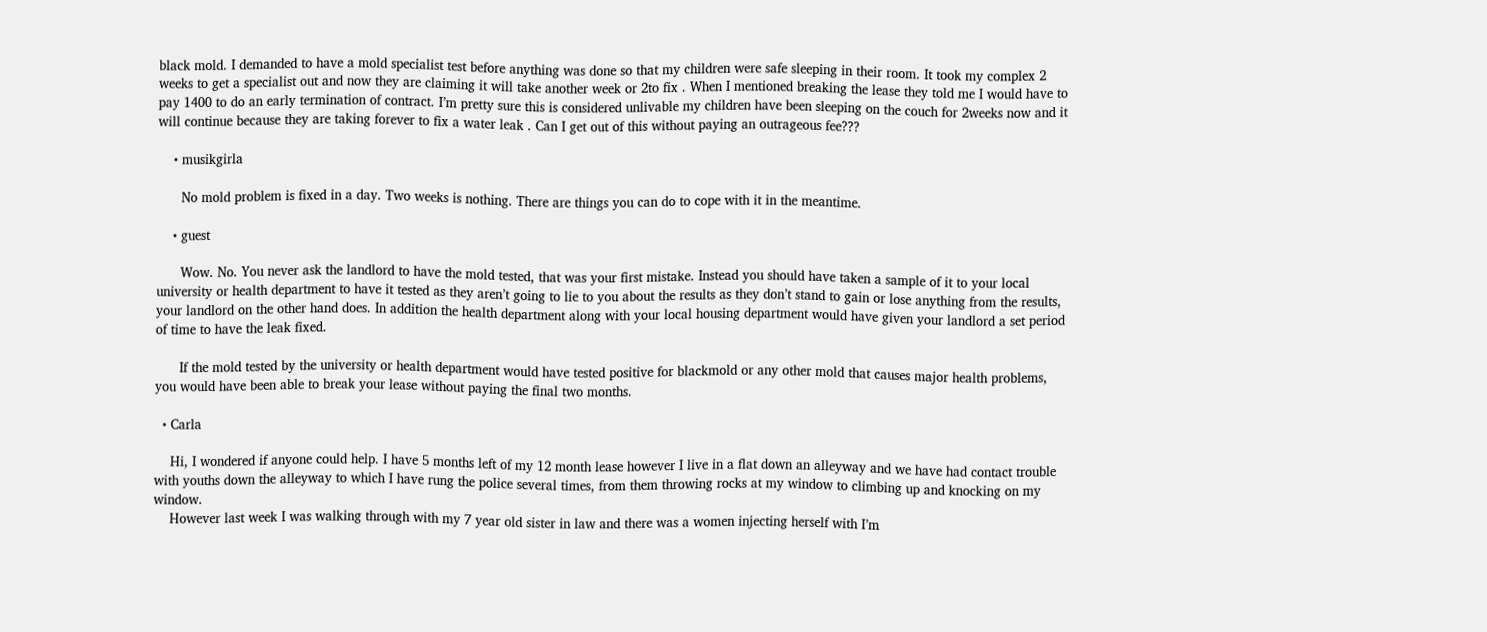black mold. I demanded to have a mold specialist test before anything was done so that my children were safe sleeping in their room. It took my complex 2 weeks to get a specialist out and now they are claiming it will take another week or 2to fix . When I mentioned breaking the lease they told me I would have to pay 1400 to do an early termination of contract. I’m pretty sure this is considered unlivable my children have been sleeping on the couch for 2weeks now and it will continue because they are taking forever to fix a water leak . Can I get out of this without paying an outrageous fee???

    • musikgirla

      No mold problem is fixed in a day. Two weeks is nothing. There are things you can do to cope with it in the meantime.

    • guest

      Wow. No. You never ask the landlord to have the mold tested, that was your first mistake. Instead you should have taken a sample of it to your local university or health department to have it tested as they aren’t going to lie to you about the results as they don’t stand to gain or lose anything from the results, your landlord on the other hand does. In addition the health department along with your local housing department would have given your landlord a set period of time to have the leak fixed.

      If the mold tested by the university or health department would have tested positive for blackmold or any other mold that causes major health problems, you would have been able to break your lease without paying the final two months.

  • Carla

    Hi, I wondered if anyone could help. I have 5 months left of my 12 month lease however I live in a flat down an alleyway and we have had contact trouble with youths down the alleyway to which I have rung the police several times, from them throwing rocks at my window to climbing up and knocking on my window.
    However last week I was walking through with my 7 year old sister in law and there was a women injecting herself with I’m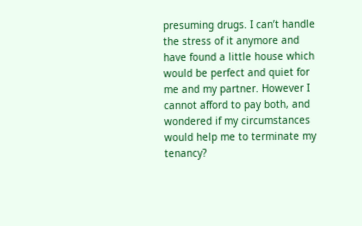presuming drugs. I can’t handle the stress of it anymore and have found a little house which would be perfect and quiet for me and my partner. However I cannot afford to pay both, and wondered if my circumstances would help me to terminate my tenancy?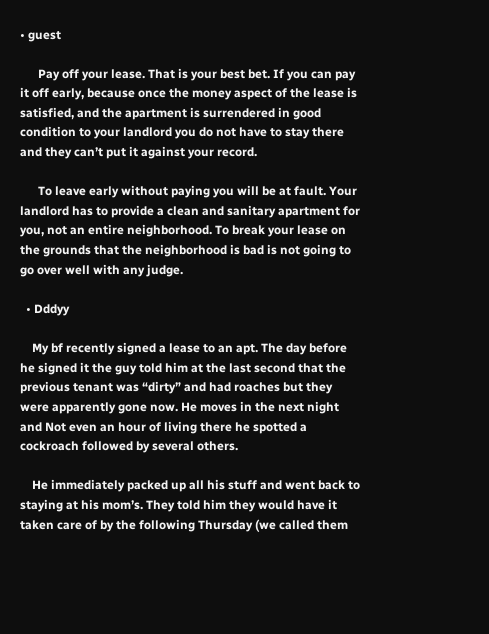• guest

      Pay off your lease. That is your best bet. If you can pay it off early, because once the money aspect of the lease is satisfied, and the apartment is surrendered in good condition to your landlord you do not have to stay there and they can’t put it against your record.

      To leave early without paying you will be at fault. Your landlord has to provide a clean and sanitary apartment for you, not an entire neighborhood. To break your lease on the grounds that the neighborhood is bad is not going to go over well with any judge.

  • Dddyy

    My bf recently signed a lease to an apt. The day before he signed it the guy told him at the last second that the previous tenant was “dirty” and had roaches but they were apparently gone now. He moves in the next night and Not even an hour of living there he spotted a cockroach followed by several others.

    He immediately packed up all his stuff and went back to staying at his mom’s. They told him they would have it taken care of by the following Thursday (we called them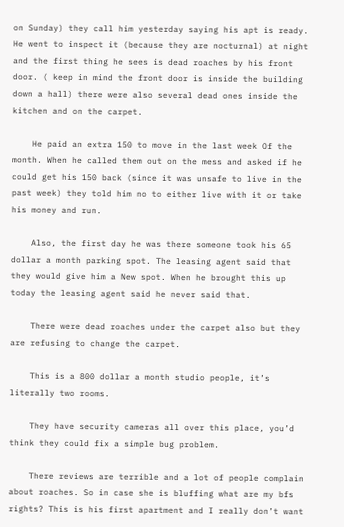on Sunday) they call him yesterday saying his apt is ready. He went to inspect it (because they are nocturnal) at night and the first thing he sees is dead roaches by his front door. ( keep in mind the front door is inside the building down a hall) there were also several dead ones inside the kitchen and on the carpet.

    He paid an extra 150 to move in the last week Of the month. When he called them out on the mess and asked if he could get his 150 back (since it was unsafe to live in the past week) they told him no to either live with it or take his money and run.

    Also, the first day he was there someone took his 65 dollar a month parking spot. The leasing agent said that they would give him a New spot. When he brought this up today the leasing agent said he never said that.

    There were dead roaches under the carpet also but they are refusing to change the carpet.

    This is a 800 dollar a month studio people, it’s literally two rooms.

    They have security cameras all over this place, you’d think they could fix a simple bug problem.

    There reviews are terrible and a lot of people complain about roaches. So in case she is bluffing what are my bfs rights? This is his first apartment and I really don’t want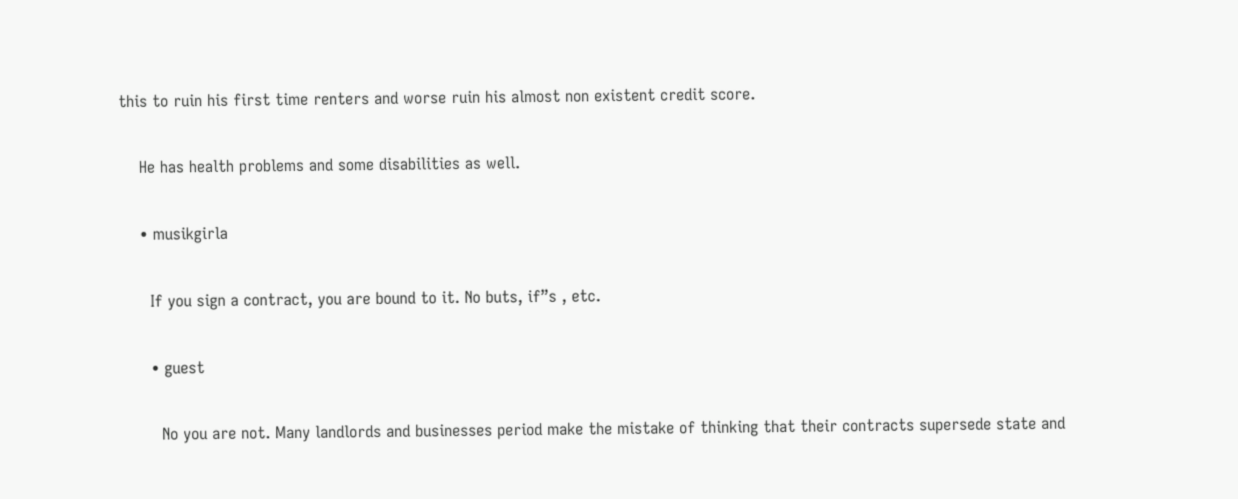this to ruin his first time renters and worse ruin his almost non existent credit score.

    He has health problems and some disabilities as well.

    • musikgirla

      If you sign a contract, you are bound to it. No buts, if”s , etc.

      • guest

        No you are not. Many landlords and businesses period make the mistake of thinking that their contracts supersede state and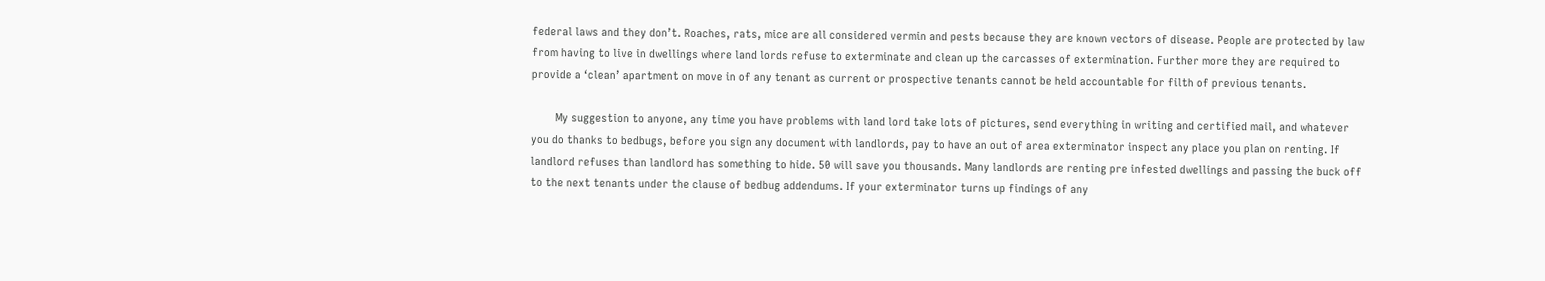federal laws and they don’t. Roaches, rats, mice are all considered vermin and pests because they are known vectors of disease. People are protected by law from having to live in dwellings where land lords refuse to exterminate and clean up the carcasses of extermination. Further more they are required to provide a ‘clean’ apartment on move in of any tenant as current or prospective tenants cannot be held accountable for filth of previous tenants.

        My suggestion to anyone, any time you have problems with land lord take lots of pictures, send everything in writing and certified mail, and whatever you do thanks to bedbugs, before you sign any document with landlords, pay to have an out of area exterminator inspect any place you plan on renting. If landlord refuses than landlord has something to hide. 50 will save you thousands. Many landlords are renting pre infested dwellings and passing the buck off to the next tenants under the clause of bedbug addendums. If your exterminator turns up findings of any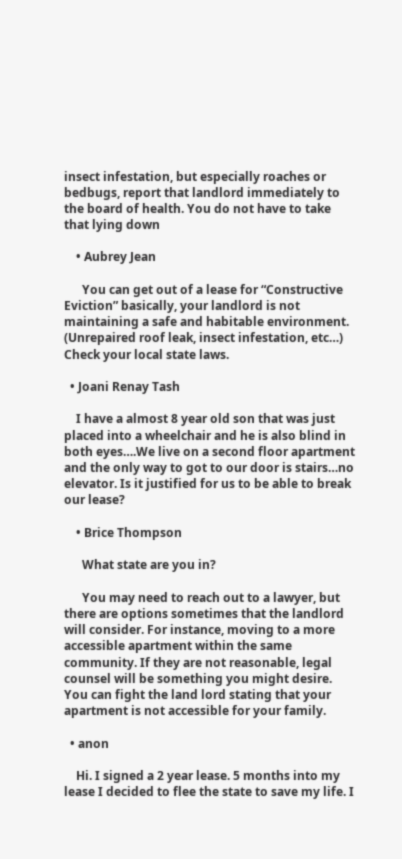insect infestation, but especially roaches or bedbugs, report that landlord immediately to the board of health. You do not have to take that lying down

    • Aubrey Jean

      You can get out of a lease for “Constructive Eviction” basically, your landlord is not maintaining a safe and habitable environment. (Unrepaired roof leak, insect infestation, etc…) Check your local state laws.

  • Joani Renay Tash

    I have a almost 8 year old son that was just placed into a wheelchair and he is also blind in both eyes….We live on a second floor apartment and the only way to got to our door is stairs…no elevator. Is it justified for us to be able to break our lease?

    • Brice Thompson

      What state are you in?

      You may need to reach out to a lawyer, but there are options sometimes that the landlord will consider. For instance, moving to a more accessible apartment within the same community. If they are not reasonable, legal counsel will be something you might desire. You can fight the land lord stating that your apartment is not accessible for your family.

  • anon

    Hi. I signed a 2 year lease. 5 months into my lease I decided to flee the state to save my life. I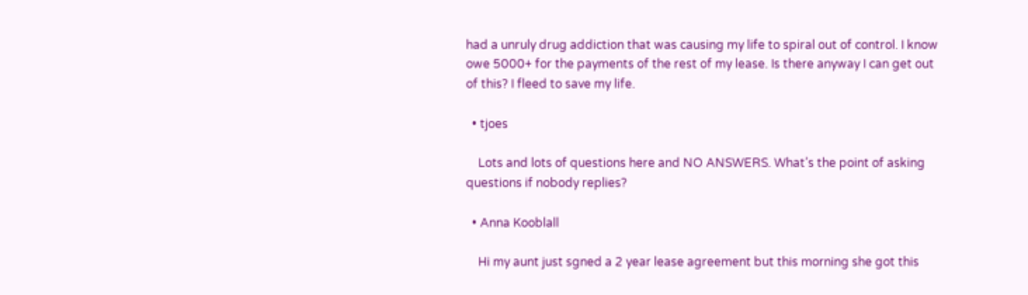had a unruly drug addiction that was causing my life to spiral out of control. I know owe 5000+ for the payments of the rest of my lease. Is there anyway I can get out of this? I fleed to save my life.

  • tjoes

    Lots and lots of questions here and NO ANSWERS. What’s the point of asking questions if nobody replies?

  • Anna Kooblall

    Hi my aunt just sgned a 2 year lease agreement but this morning she got this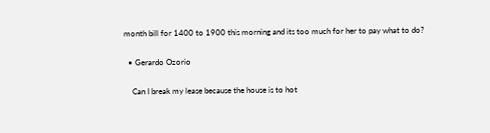month bill for 1400 to 1900 this morning and its too much for her to pay what to do?

  • Gerardo Ozorio

    Can I break my lease because the house is to hot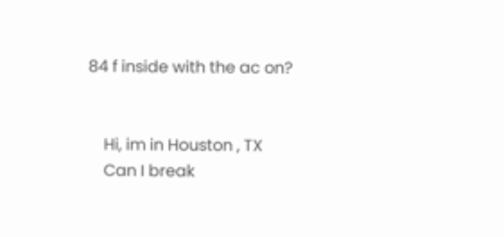84 f inside with the ac on?


    Hi, im in Houston , TX
    Can I break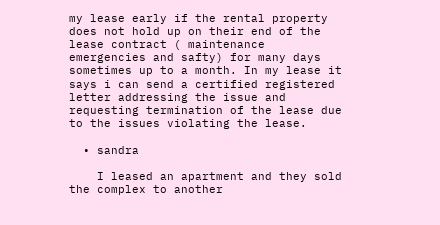my lease early if the rental property does not hold up on their end of the lease contract ( maintenance emergencies and safty) for many days sometimes up to a month. In my lease it says i can send a certified registered letter addressing the issue and requesting termination of the lease due to the issues violating the lease.

  • sandra

    I leased an apartment and they sold the complex to another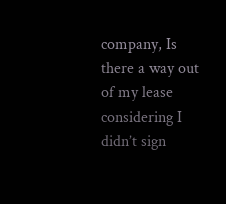company, Is there a way out of my lease considering I didn’t sign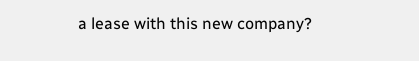a lease with this new company?